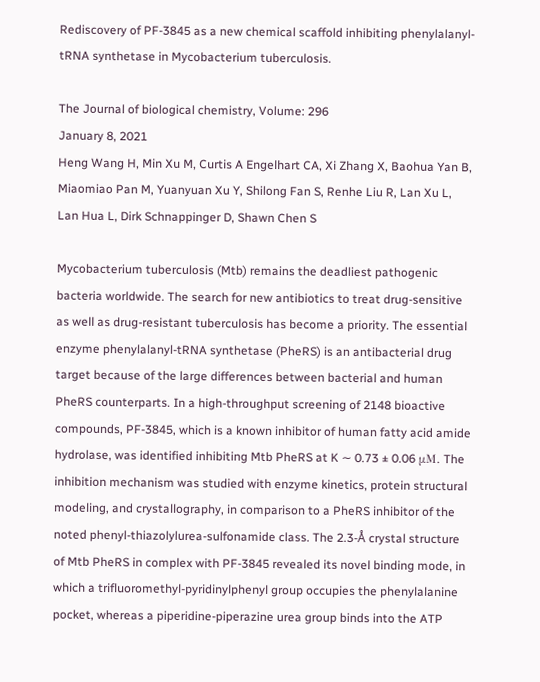Rediscovery of PF-3845 as a new chemical scaffold inhibiting phenylalanyl-tRNA synthetase in Mycobacterium tuberculosis.

The Journal of biological chemistry, Volume: 296
January 8, 2021
Heng Wang H, Min Xu M, Curtis A Engelhart CA, Xi Zhang X, Baohua Yan B, Miaomiao Pan M, Yuanyuan Xu Y, Shilong Fan S, Renhe Liu R, Lan Xu L, Lan Hua L, Dirk Schnappinger D, Shawn Chen S

Mycobacterium tuberculosis (Mtb) remains the deadliest pathogenic bacteria worldwide. The search for new antibiotics to treat drug-sensitive as well as drug-resistant tuberculosis has become a priority. The essential enzyme phenylalanyl-tRNA synthetase (PheRS) is an antibacterial drug target because of the large differences between bacterial and human PheRS counterparts. In a high-throughput screening of 2148 bioactive compounds, PF-3845, which is a known inhibitor of human fatty acid amide hydrolase, was identified inhibiting Mtb PheRS at K ∼ 0.73 ± 0.06 μM. The inhibition mechanism was studied with enzyme kinetics, protein structural modeling, and crystallography, in comparison to a PheRS inhibitor of the noted phenyl-thiazolylurea-sulfonamide class. The 2.3-Å crystal structure of Mtb PheRS in complex with PF-3845 revealed its novel binding mode, in which a trifluoromethyl-pyridinylphenyl group occupies the phenylalanine pocket, whereas a piperidine-piperazine urea group binds into the ATP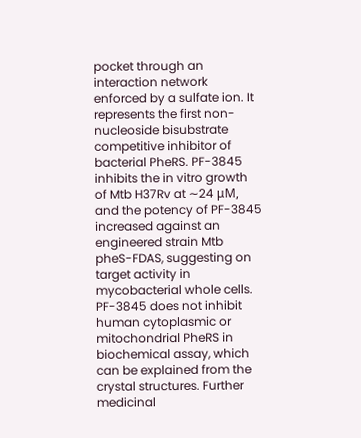pocket through an interaction network enforced by a sulfate ion. It represents the first non-nucleoside bisubstrate competitive inhibitor of bacterial PheRS. PF-3845 inhibits the in vitro growth of Mtb H37Rv at ∼24 μM, and the potency of PF-3845 increased against an engineered strain Mtb pheS-FDAS, suggesting on target activity in mycobacterial whole cells. PF-3845 does not inhibit human cytoplasmic or mitochondrial PheRS in biochemical assay, which can be explained from the crystal structures. Further medicinal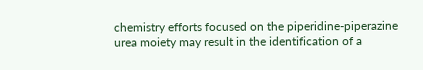chemistry efforts focused on the piperidine-piperazine urea moiety may result in the identification of a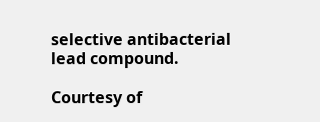selective antibacterial lead compound.

Courtesy of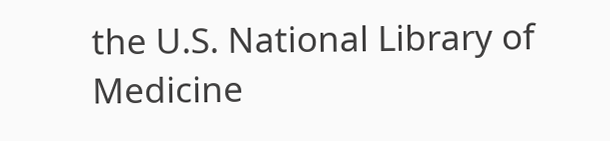the U.S. National Library of Medicine